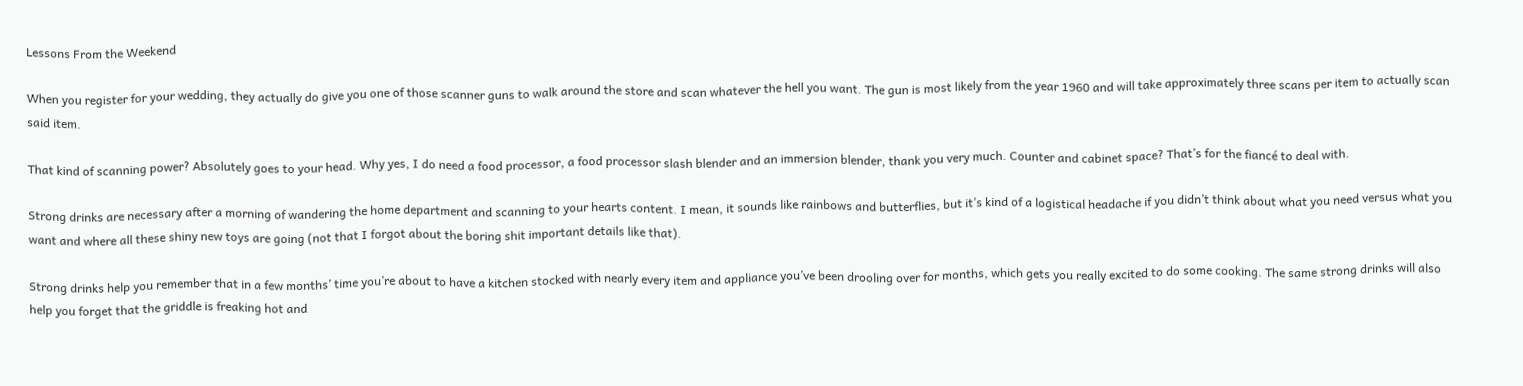Lessons From the Weekend

When you register for your wedding, they actually do give you one of those scanner guns to walk around the store and scan whatever the hell you want. The gun is most likely from the year 1960 and will take approximately three scans per item to actually scan said item.

That kind of scanning power? Absolutely goes to your head. Why yes, I do need a food processor, a food processor slash blender and an immersion blender, thank you very much. Counter and cabinet space? That’s for the fiancé to deal with.

Strong drinks are necessary after a morning of wandering the home department and scanning to your hearts content. I mean, it sounds like rainbows and butterflies, but it’s kind of a logistical headache if you didn’t think about what you need versus what you want and where all these shiny new toys are going (not that I forgot about the boring shit important details like that).

Strong drinks help you remember that in a few months’ time you’re about to have a kitchen stocked with nearly every item and appliance you’ve been drooling over for months, which gets you really excited to do some cooking. The same strong drinks will also help you forget that the griddle is freaking hot and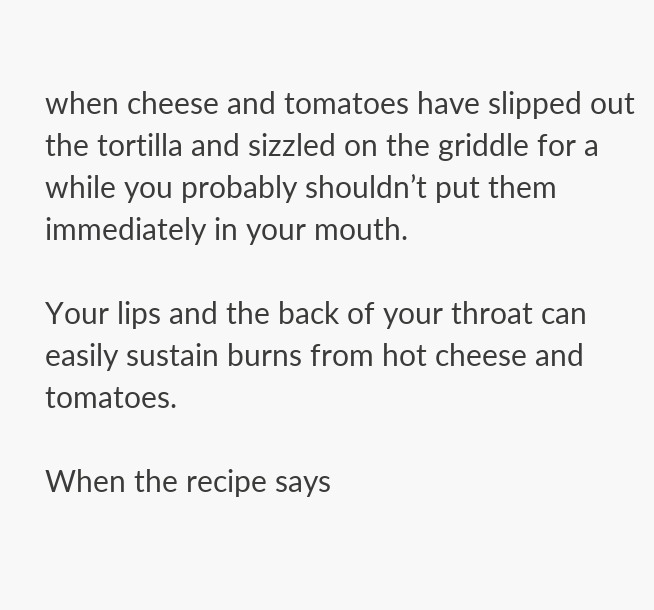when cheese and tomatoes have slipped out the tortilla and sizzled on the griddle for a while you probably shouldn’t put them immediately in your mouth.

Your lips and the back of your throat can easily sustain burns from hot cheese and tomatoes.

When the recipe says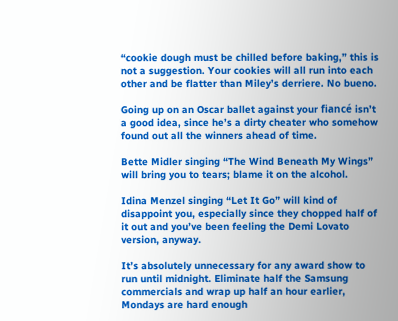“cookie dough must be chilled before baking,” this is not a suggestion. Your cookies will all run into each other and be flatter than Miley’s derriere. No bueno.

Going up on an Oscar ballet against your fiancé isn’t a good idea, since he’s a dirty cheater who somehow found out all the winners ahead of time.

Bette Midler singing “The Wind Beneath My Wings” will bring you to tears; blame it on the alcohol.

Idina Menzel singing “Let It Go” will kind of disappoint you, especially since they chopped half of it out and you’ve been feeling the Demi Lovato version, anyway.

It’s absolutely unnecessary for any award show to run until midnight. Eliminate half the Samsung commercials and wrap up half an hour earlier, Mondays are hard enough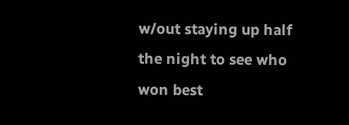w/out staying up half the night to see who won best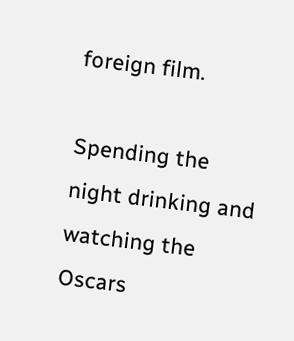foreign film.

Spending the night drinking and watching the Oscars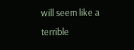will seem like a terrible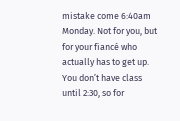mistake come 6:40am Monday. Not for you, but for your fiancé who actually has to get up. You don’t have class until 2:30, so for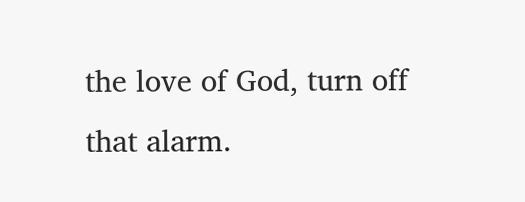the love of God, turn off that alarm.